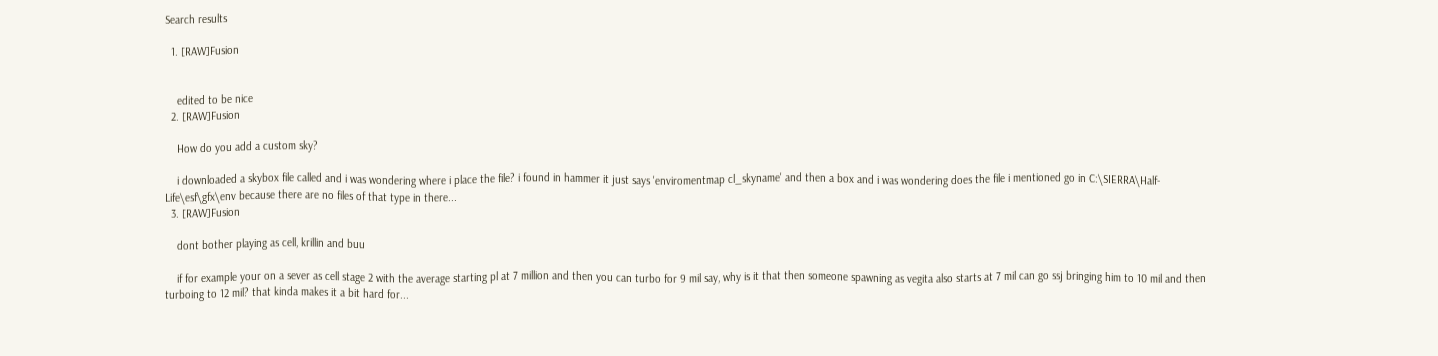Search results

  1. [RAW]Fusion


    edited to be nice
  2. [RAW]Fusion

    How do you add a custom sky?

    i downloaded a skybox file called and i was wondering where i place the file? i found in hammer it just says 'enviromentmap cl_skyname' and then a box and i was wondering does the file i mentioned go in C:\SIERRA\Half-Life\esf\gfx\env because there are no files of that type in there...
  3. [RAW]Fusion

    dont bother playing as cell, krillin and buu

    if for example your on a sever as cell stage 2 with the average starting pl at 7 million and then you can turbo for 9 mil say, why is it that then someone spawning as vegita also starts at 7 mil can go ssj bringing him to 10 mil and then turboing to 12 mil? that kinda makes it a bit hard for...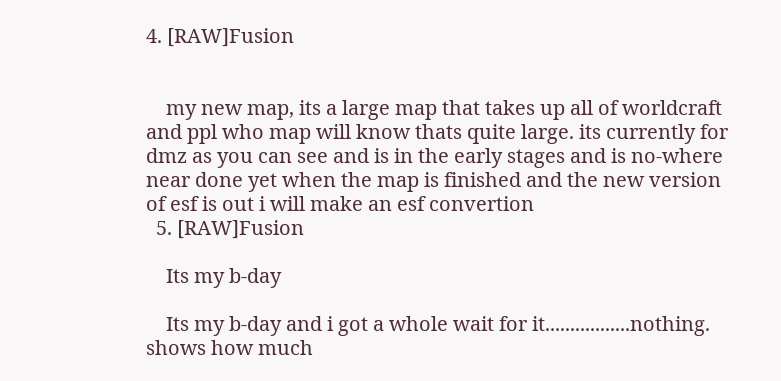4. [RAW]Fusion


    my new map, its a large map that takes up all of worldcraft and ppl who map will know thats quite large. its currently for dmz as you can see and is in the early stages and is no-where near done yet when the map is finished and the new version of esf is out i will make an esf convertion
  5. [RAW]Fusion

    Its my b-day

    Its my b-day and i got a whole wait for it.................nothing. shows how much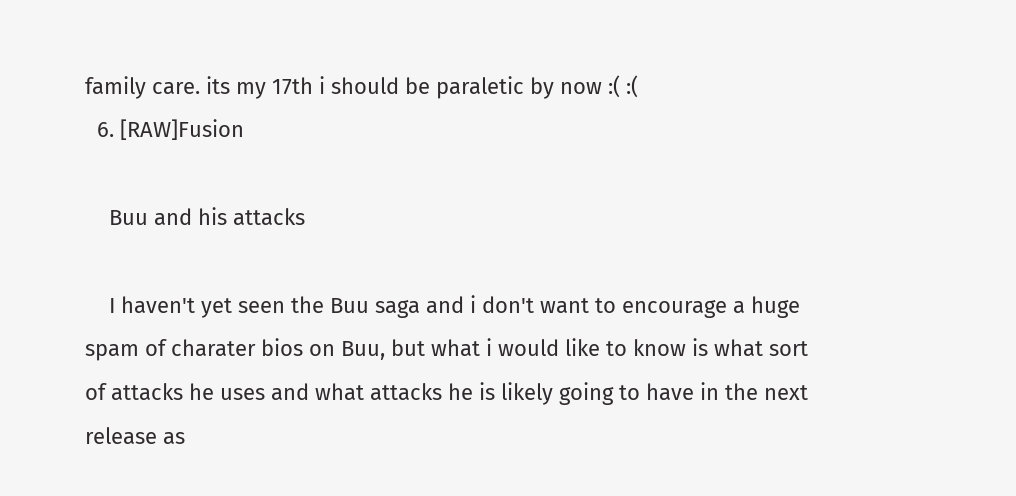family care. its my 17th i should be paraletic by now :( :(
  6. [RAW]Fusion

    Buu and his attacks

    I haven't yet seen the Buu saga and i don't want to encourage a huge spam of charater bios on Buu, but what i would like to know is what sort of attacks he uses and what attacks he is likely going to have in the next release as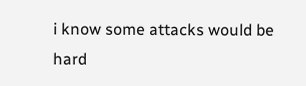i know some attacks would be hard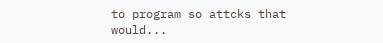to program so attcks that would...